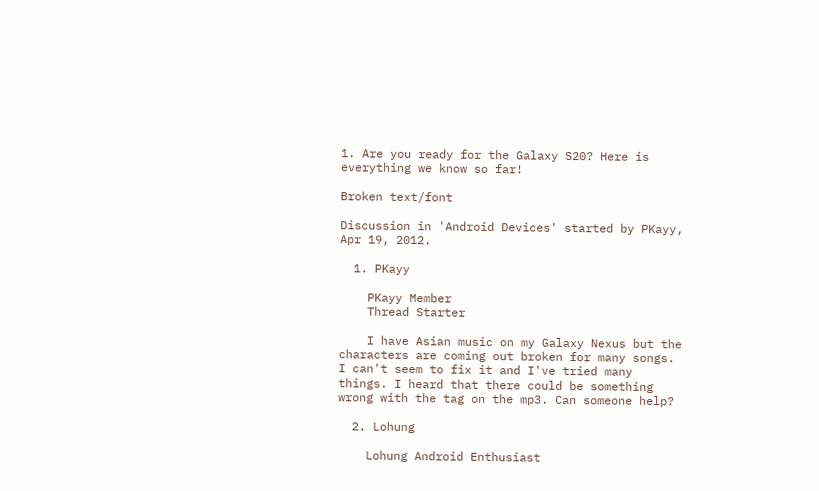1. Are you ready for the Galaxy S20? Here is everything we know so far!

Broken text/font

Discussion in 'Android Devices' started by PKayy, Apr 19, 2012.

  1. PKayy

    PKayy Member
    Thread Starter

    I have Asian music on my Galaxy Nexus but the characters are coming out broken for many songs. I can't seem to fix it and I've tried many things. I heard that there could be something wrong with the tag on the mp3. Can someone help?

  2. Lohung

    Lohung Android Enthusiast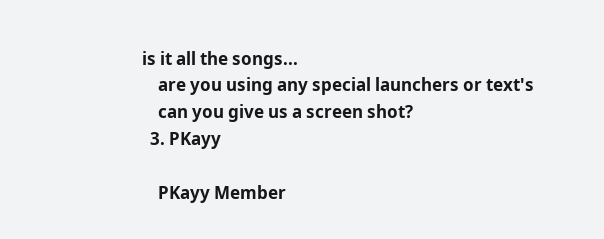is it all the songs...
    are you using any special launchers or text's
    can you give us a screen shot?
  3. PKayy

    PKayy Member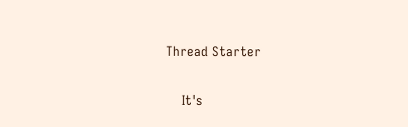Thread Starter

    It's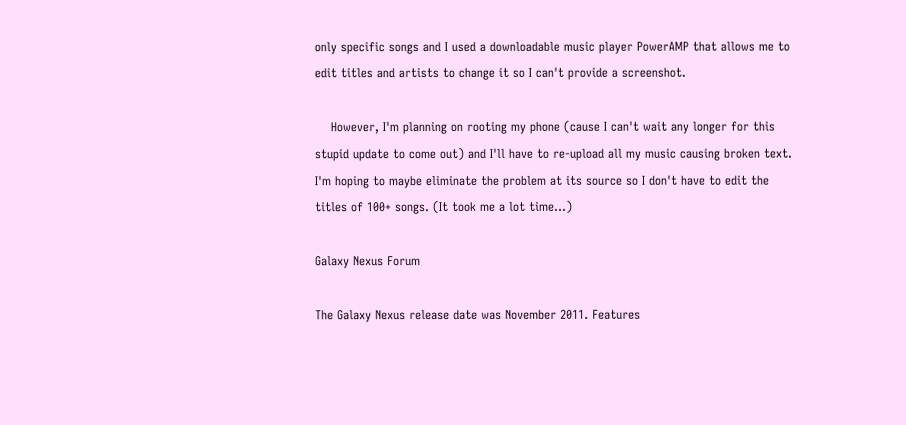only specific songs and I used a downloadable music player PowerAMP that allows me to edit titles and artists to change it so I can't provide a screenshot.

    However, I'm planning on rooting my phone (cause I can't wait any longer for this stupid update to come out) and I'll have to re-upload all my music causing broken text. I'm hoping to maybe eliminate the problem at its source so I don't have to edit the titles of 100+ songs. (It took me a lot time...)

Galaxy Nexus Forum

The Galaxy Nexus release date was November 2011. Features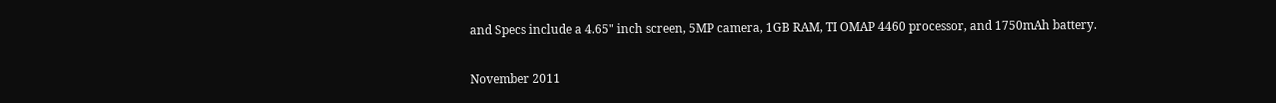and Specs include a 4.65" inch screen, 5MP camera, 1GB RAM, TI OMAP 4460 processor, and 1750mAh battery.

November 2011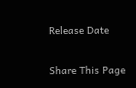Release Date

Share This Page